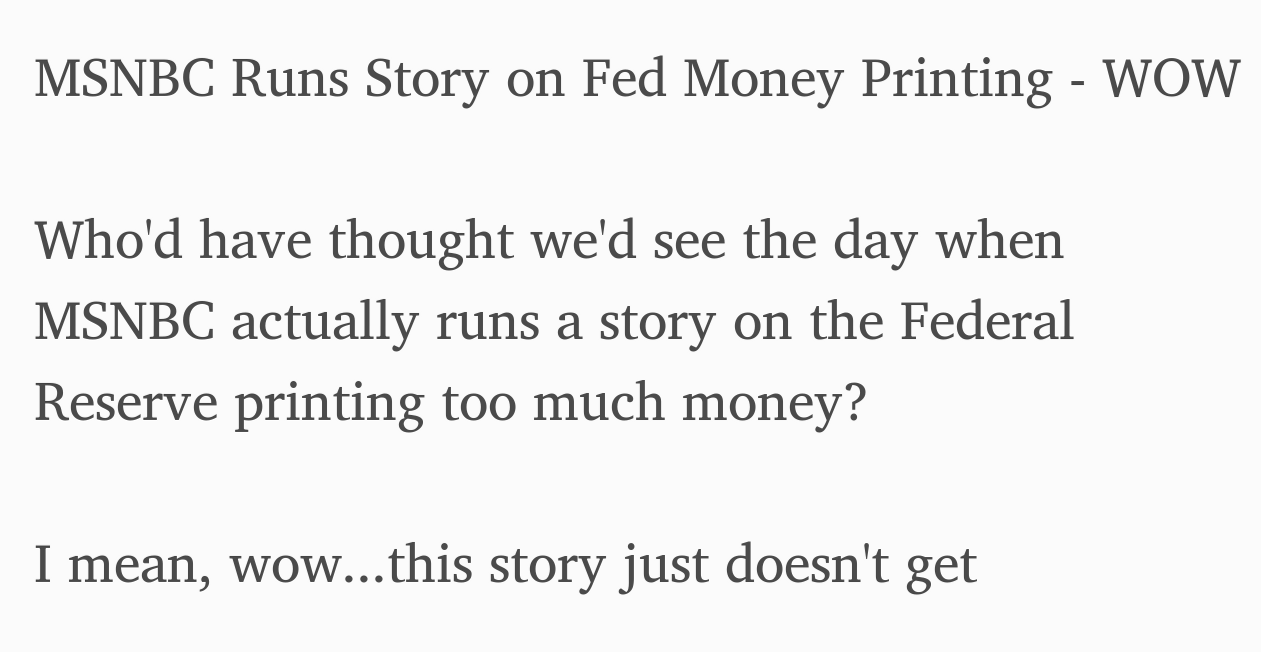MSNBC Runs Story on Fed Money Printing - WOW

Who'd have thought we'd see the day when MSNBC actually runs a story on the Federal Reserve printing too much money?

I mean, wow...this story just doesn't get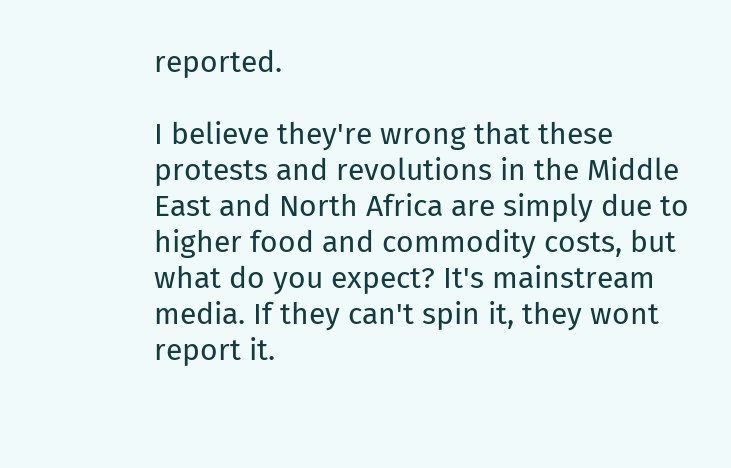reported.

I believe they're wrong that these protests and revolutions in the Middle East and North Africa are simply due to higher food and commodity costs, but what do you expect? It's mainstream media. If they can't spin it, they wont report it.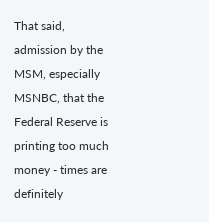That said, admission by the MSM, especially MSNBC, that the Federal Reserve is printing too much money - times are definitely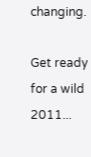changing.

Get ready for a wild 2011...